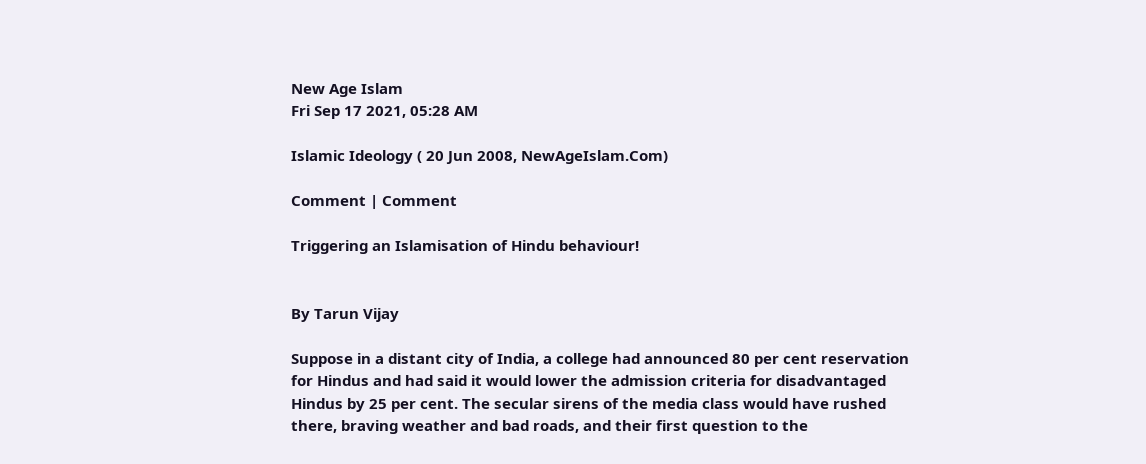New Age Islam
Fri Sep 17 2021, 05:28 AM

Islamic Ideology ( 20 Jun 2008, NewAgeIslam.Com)

Comment | Comment

Triggering an Islamisation of Hindu behaviour!


By Tarun Vijay

Suppose in a distant city of India, a college had announced 80 per cent reservation for Hindus and had said it would lower the admission criteria for disadvantaged Hindus by 25 per cent. The secular sirens of the media class would have rushed there, braving weather and bad roads, and their first question to the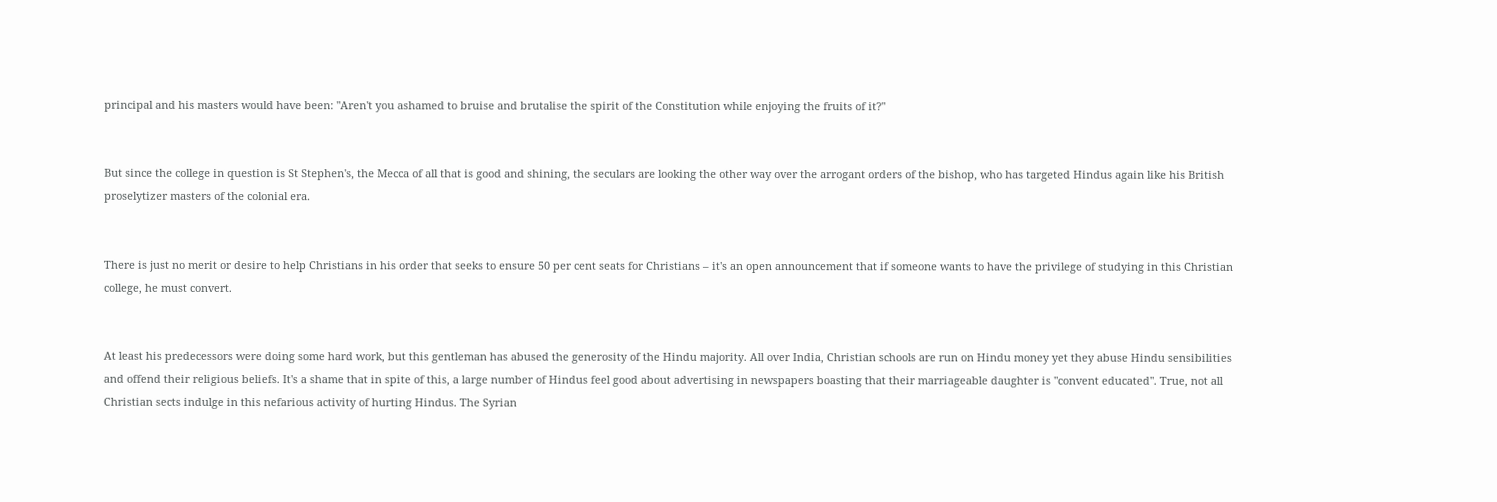principal and his masters would have been: "Aren't you ashamed to bruise and brutalise the spirit of the Constitution while enjoying the fruits of it?"


But since the college in question is St Stephen's, the Mecca of all that is good and shining, the seculars are looking the other way over the arrogant orders of the bishop, who has targeted Hindus again like his British proselytizer masters of the colonial era.


There is just no merit or desire to help Christians in his order that seeks to ensure 50 per cent seats for Christians – it's an open announcement that if someone wants to have the privilege of studying in this Christian college, he must convert.


At least his predecessors were doing some hard work, but this gentleman has abused the generosity of the Hindu majority. All over India, Christian schools are run on Hindu money yet they abuse Hindu sensibilities and offend their religious beliefs. It's a shame that in spite of this, a large number of Hindus feel good about advertising in newspapers boasting that their marriageable daughter is "convent educated". True, not all Christian sects indulge in this nefarious activity of hurting Hindus. The Syrian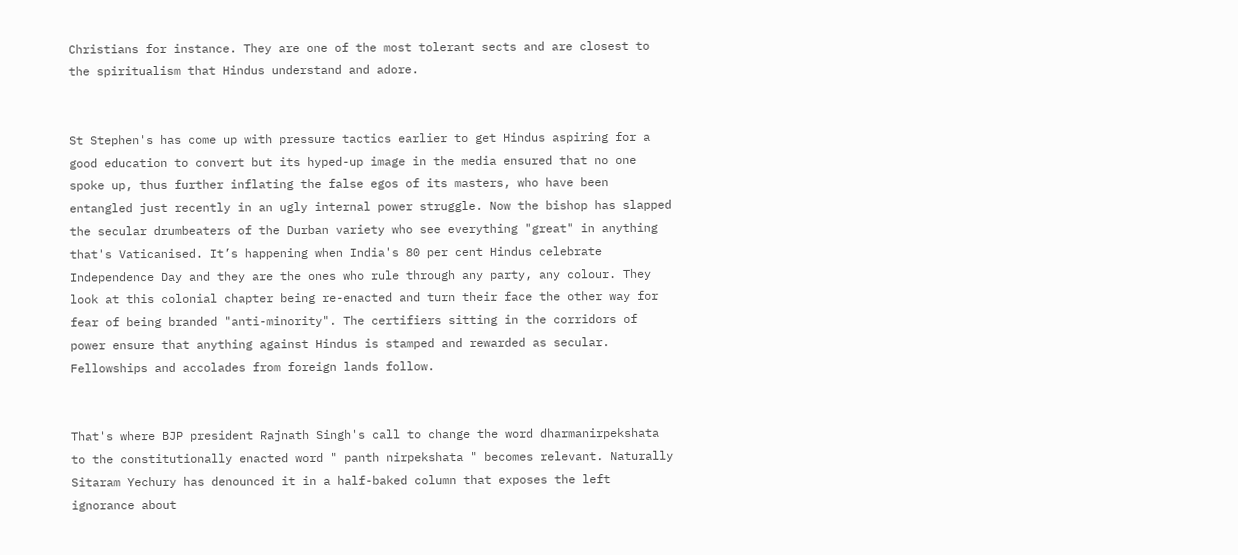Christians for instance. They are one of the most tolerant sects and are closest to the spiritualism that Hindus understand and adore.


St Stephen's has come up with pressure tactics earlier to get Hindus aspiring for a good education to convert but its hyped-up image in the media ensured that no one spoke up, thus further inflating the false egos of its masters, who have been entangled just recently in an ugly internal power struggle. Now the bishop has slapped the secular drumbeaters of the Durban variety who see everything "great" in anything that's Vaticanised. It’s happening when India's 80 per cent Hindus celebrate Independence Day and they are the ones who rule through any party, any colour. They look at this colonial chapter being re-enacted and turn their face the other way for fear of being branded "anti-minority". The certifiers sitting in the corridors of power ensure that anything against Hindus is stamped and rewarded as secular. Fellowships and accolades from foreign lands follow.


That's where BJP president Rajnath Singh's call to change the word dharmanirpekshata to the constitutionally enacted word " panth nirpekshata " becomes relevant. Naturally Sitaram Yechury has denounced it in a half-baked column that exposes the left ignorance about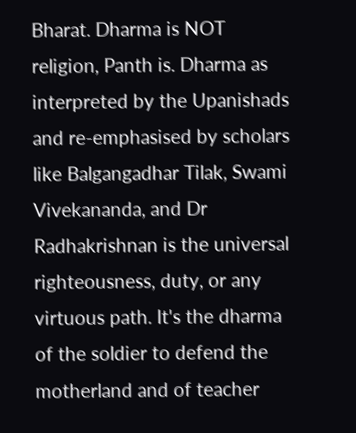Bharat. Dharma is NOT religion, Panth is. Dharma as interpreted by the Upanishads and re-emphasised by scholars like Balgangadhar Tilak, Swami Vivekananda, and Dr Radhakrishnan is the universal righteousness, duty, or any virtuous path. It's the dharma of the soldier to defend the motherland and of teacher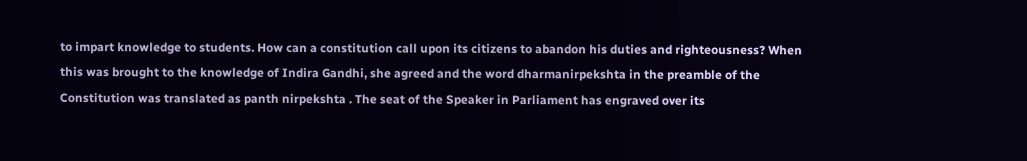to impart knowledge to students. How can a constitution call upon its citizens to abandon his duties and righteousness? When this was brought to the knowledge of Indira Gandhi, she agreed and the word dharmanirpekshta in the preamble of the Constitution was translated as panth nirpekshta . The seat of the Speaker in Parliament has engraved over its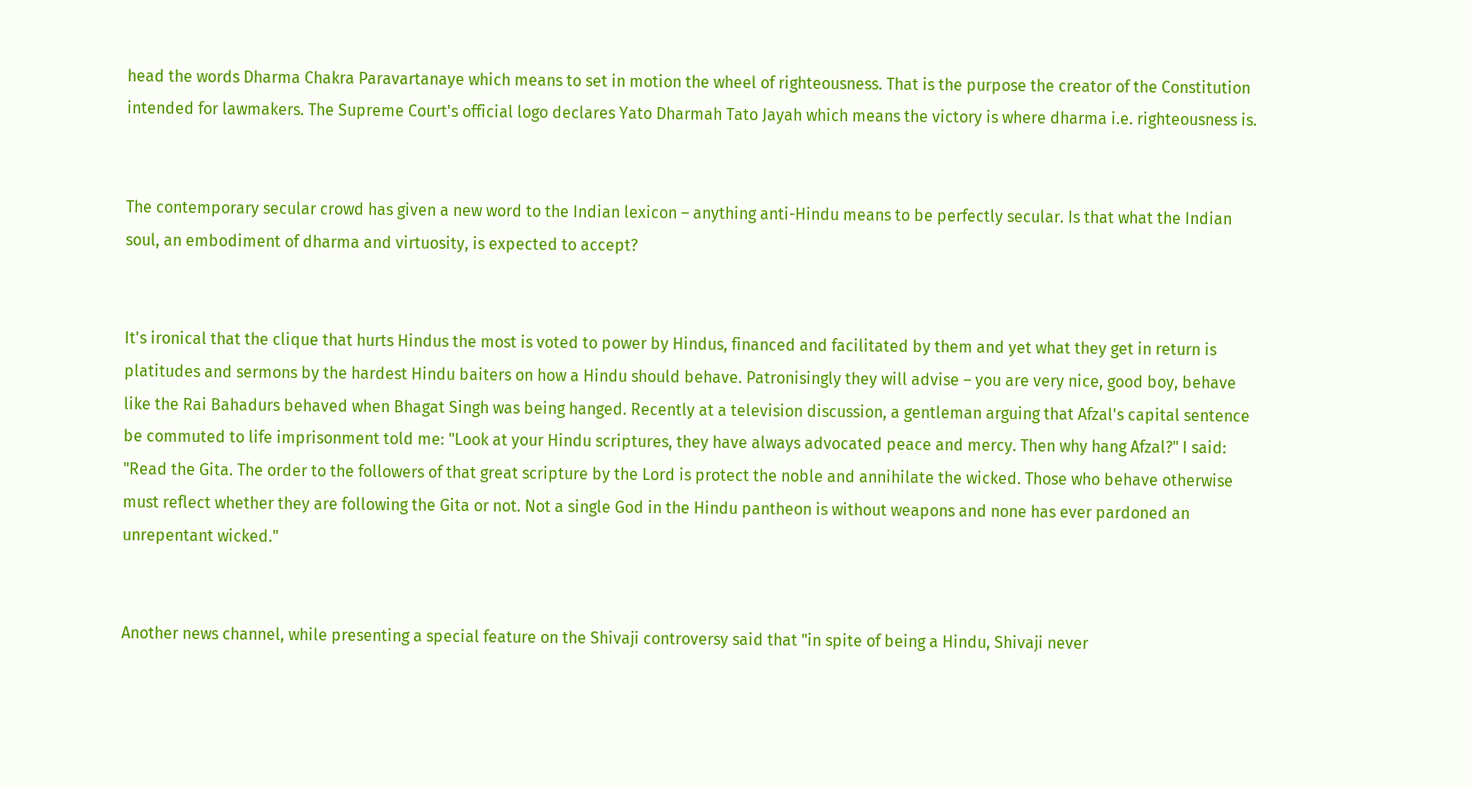head the words Dharma Chakra Paravartanaye which means to set in motion the wheel of righteousness. That is the purpose the creator of the Constitution intended for lawmakers. The Supreme Court's official logo declares Yato Dharmah Tato Jayah which means the victory is where dharma i.e. righteousness is.


The contemporary secular crowd has given a new word to the Indian lexicon – anything anti-Hindu means to be perfectly secular. Is that what the Indian soul, an embodiment of dharma and virtuosity, is expected to accept?


It's ironical that the clique that hurts Hindus the most is voted to power by Hindus, financed and facilitated by them and yet what they get in return is platitudes and sermons by the hardest Hindu baiters on how a Hindu should behave. Patronisingly they will advise – you are very nice, good boy, behave like the Rai Bahadurs behaved when Bhagat Singh was being hanged. Recently at a television discussion, a gentleman arguing that Afzal's capital sentence be commuted to life imprisonment told me: "Look at your Hindu scriptures, they have always advocated peace and mercy. Then why hang Afzal?" I said: "Read the Gita. The order to the followers of that great scripture by the Lord is protect the noble and annihilate the wicked. Those who behave otherwise must reflect whether they are following the Gita or not. Not a single God in the Hindu pantheon is without weapons and none has ever pardoned an unrepentant wicked."


Another news channel, while presenting a special feature on the Shivaji controversy said that "in spite of being a Hindu, Shivaji never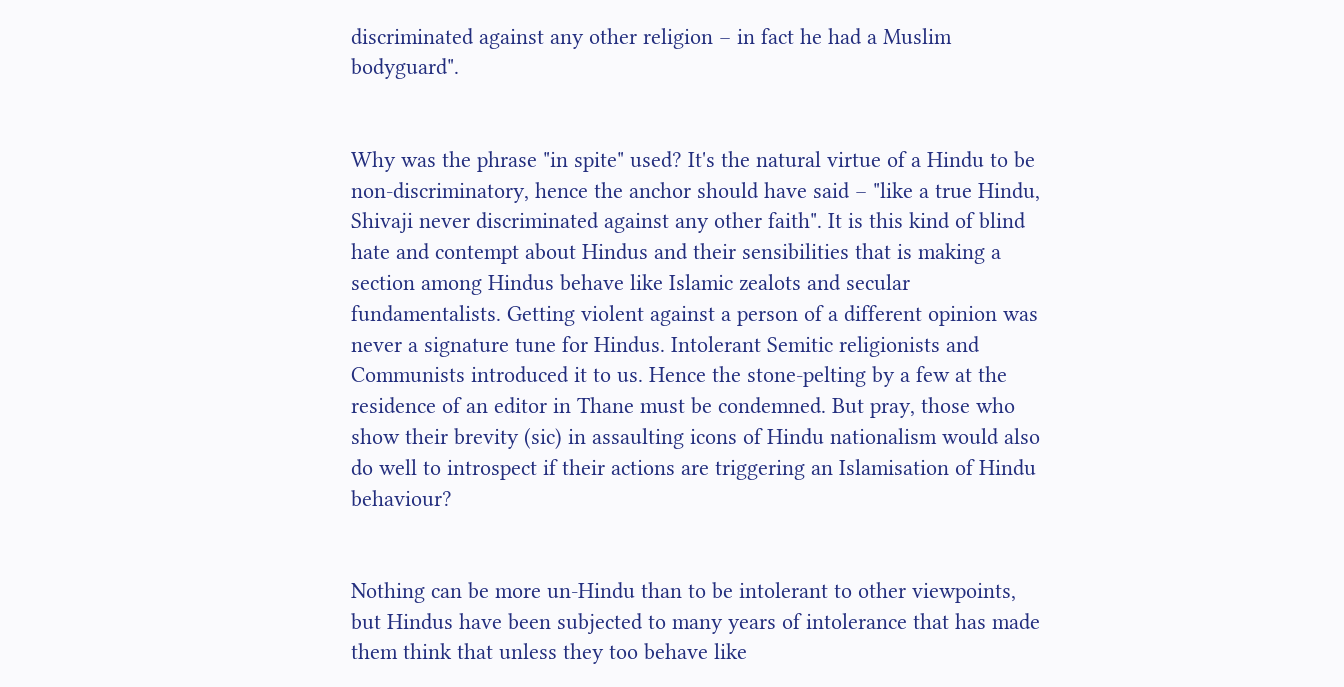discriminated against any other religion – in fact he had a Muslim bodyguard".


Why was the phrase "in spite" used? It's the natural virtue of a Hindu to be non-discriminatory, hence the anchor should have said – "like a true Hindu, Shivaji never discriminated against any other faith". It is this kind of blind hate and contempt about Hindus and their sensibilities that is making a section among Hindus behave like Islamic zealots and secular fundamentalists. Getting violent against a person of a different opinion was never a signature tune for Hindus. Intolerant Semitic religionists and Communists introduced it to us. Hence the stone-pelting by a few at the residence of an editor in Thane must be condemned. But pray, those who show their brevity (sic) in assaulting icons of Hindu nationalism would also do well to introspect if their actions are triggering an Islamisation of Hindu behaviour?


Nothing can be more un-Hindu than to be intolerant to other viewpoints, but Hindus have been subjected to many years of intolerance that has made them think that unless they too behave like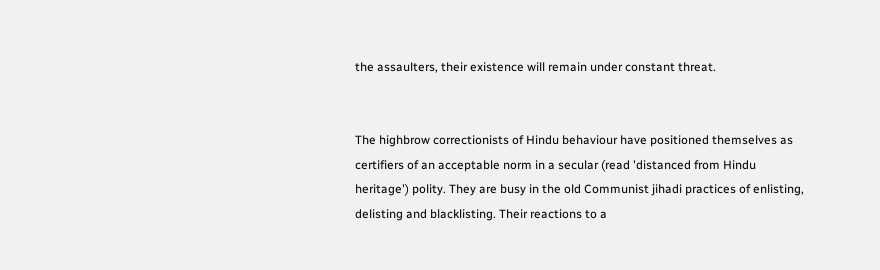the assaulters, their existence will remain under constant threat.


The highbrow correctionists of Hindu behaviour have positioned themselves as certifiers of an acceptable norm in a secular (read 'distanced from Hindu heritage') polity. They are busy in the old Communist jihadi practices of enlisting, delisting and blacklisting. Their reactions to a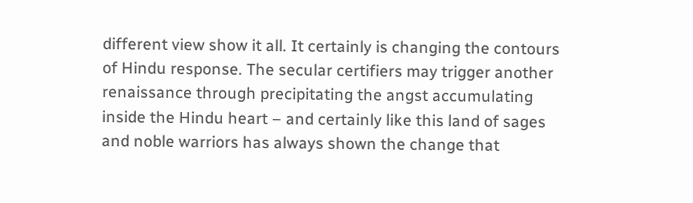different view show it all. It certainly is changing the contours of Hindu response. The secular certifiers may trigger another renaissance through precipitating the angst accumulating inside the Hindu heart – and certainly like this land of sages and noble warriors has always shown the change that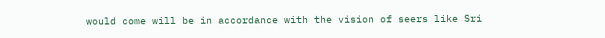would come will be in accordance with the vision of seers like Sri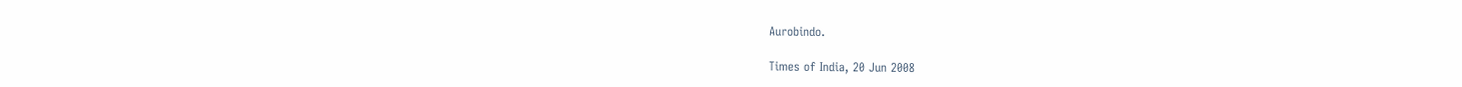Aurobindo.

Times of India, 20 Jun 2008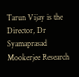Tarun Vijay is the Director, Dr Syamaprasad Mookerjee Research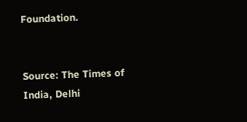Foundation.


Source: The Times of India, Delhi